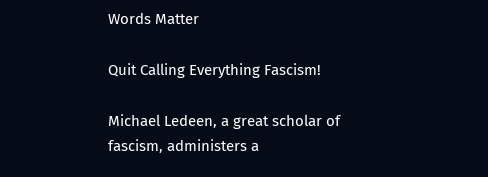Words Matter

Quit Calling Everything Fascism!

Michael Ledeen, a great scholar of fascism, administers a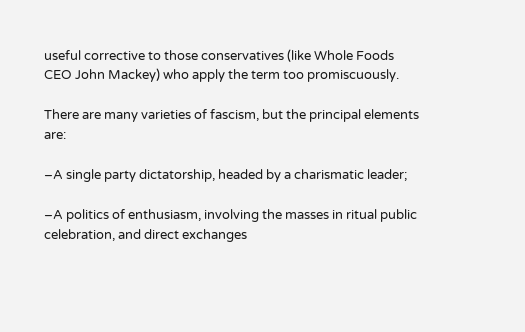useful corrective to those conservatives (like Whole Foods CEO John Mackey) who apply the term too promiscuously.

There are many varieties of fascism, but the principal elements are:

–A single party dictatorship, headed by a charismatic leader;

–A politics of enthusiasm, involving the masses in ritual public celebration, and direct exchanges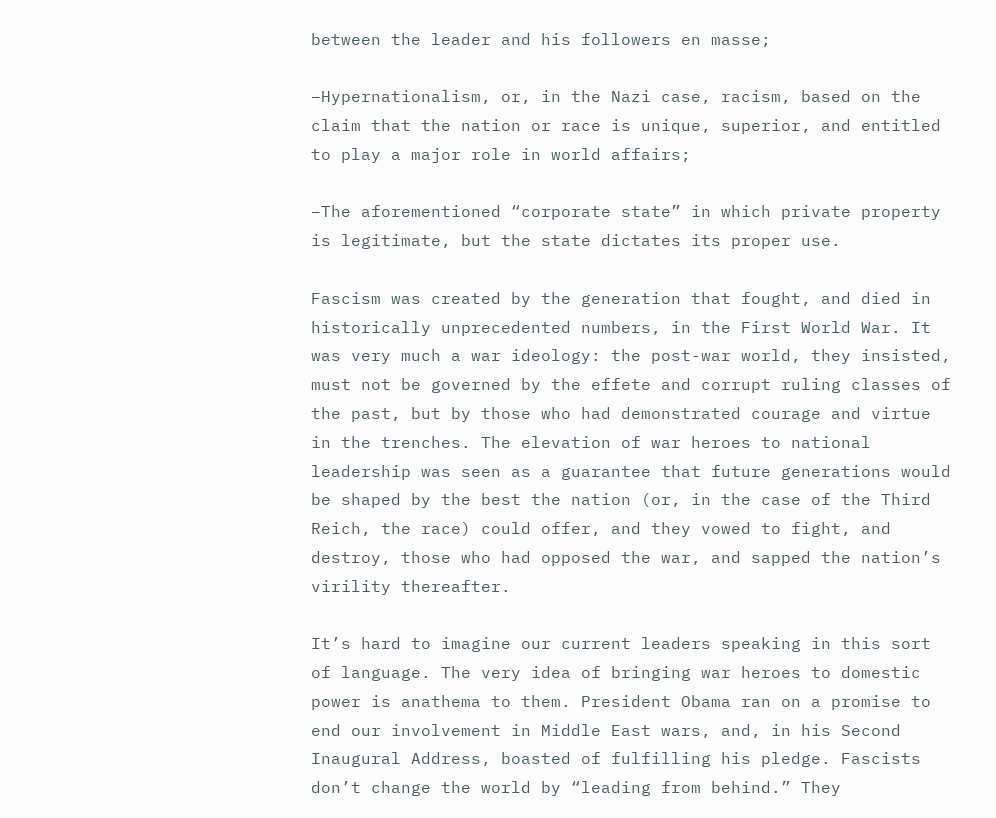between the leader and his followers en masse;

–Hypernationalism, or, in the Nazi case, racism, based on the claim that the nation or race is unique, superior, and entitled to play a major role in world affairs;

–The aforementioned “corporate state” in which private property is legitimate, but the state dictates its proper use.

Fascism was created by the generation that fought, and died in historically unprecedented numbers, in the First World War. It was very much a war ideology: the post-war world, they insisted, must not be governed by the effete and corrupt ruling classes of the past, but by those who had demonstrated courage and virtue in the trenches. The elevation of war heroes to national leadership was seen as a guarantee that future generations would be shaped by the best the nation (or, in the case of the Third Reich, the race) could offer, and they vowed to fight, and destroy, those who had opposed the war, and sapped the nation’s virility thereafter.

It’s hard to imagine our current leaders speaking in this sort of language. The very idea of bringing war heroes to domestic power is anathema to them. President Obama ran on a promise to end our involvement in Middle East wars, and, in his Second Inaugural Address, boasted of fulfilling his pledge. Fascists don’t change the world by “leading from behind.” They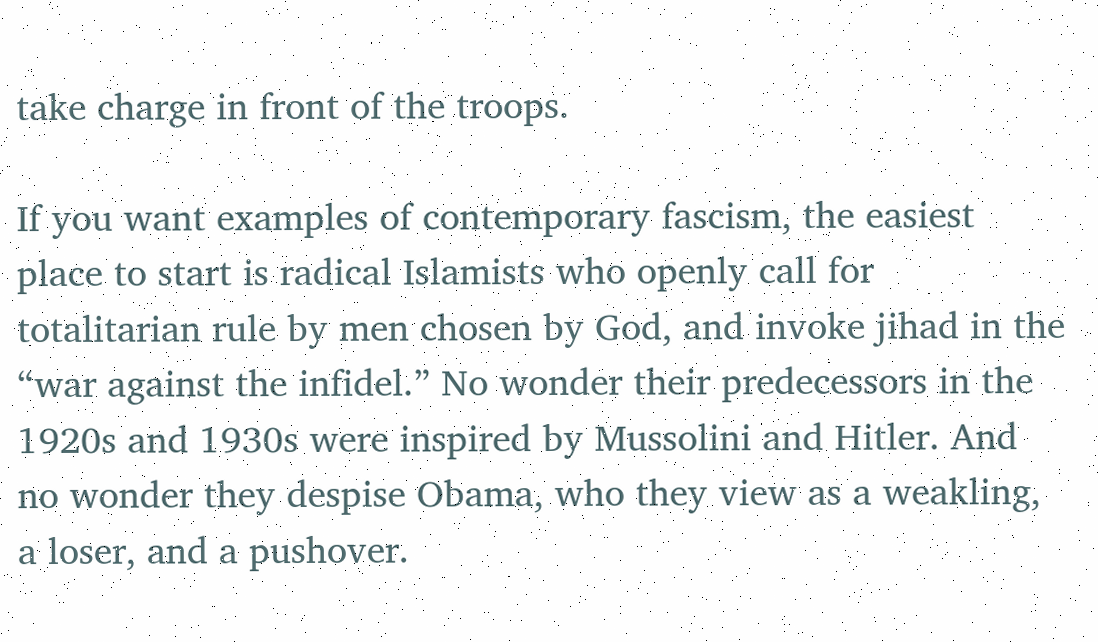take charge in front of the troops.

If you want examples of contemporary fascism, the easiest place to start is radical Islamists who openly call for totalitarian rule by men chosen by God, and invoke jihad in the “war against the infidel.” No wonder their predecessors in the 1920s and 1930s were inspired by Mussolini and Hitler. And no wonder they despise Obama, who they view as a weakling, a loser, and a pushover.